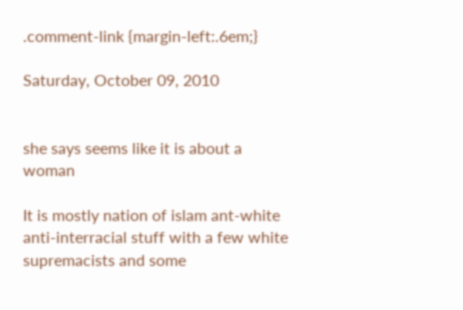.comment-link {margin-left:.6em;}

Saturday, October 09, 2010


she says seems like it is about a woman

It is mostly nation of islam ant-white anti-interracial stuff with a few white supremacists and some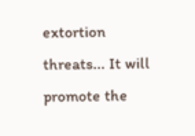extortion threats... It will promote the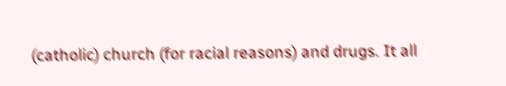(catholic) church (for racial reasons) and drugs. It all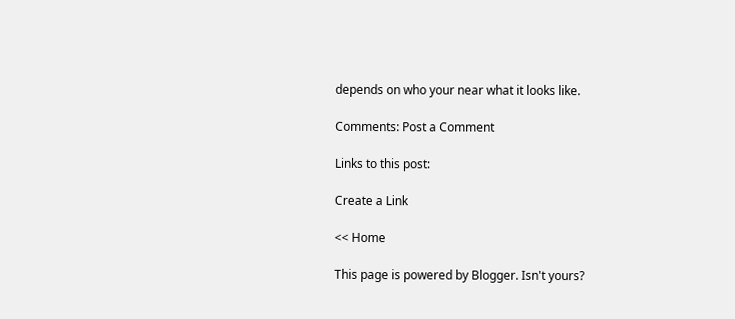depends on who your near what it looks like.

Comments: Post a Comment

Links to this post:

Create a Link

<< Home

This page is powered by Blogger. Isn't yours?